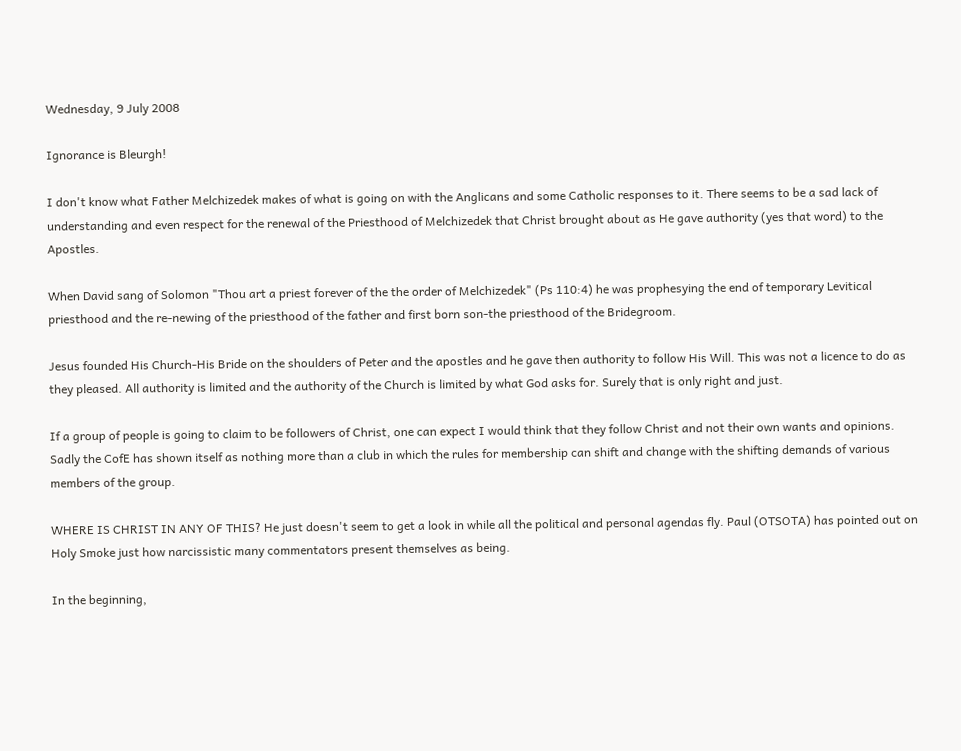Wednesday, 9 July 2008

Ignorance is Bleurgh!

I don't know what Father Melchizedek makes of what is going on with the Anglicans and some Catholic responses to it. There seems to be a sad lack of understanding and even respect for the renewal of the Priesthood of Melchizedek that Christ brought about as He gave authority (yes that word) to the Apostles.

When David sang of Solomon "Thou art a priest forever of the the order of Melchizedek" (Ps 110:4) he was prophesying the end of temporary Levitical priesthood and the re-newing of the priesthood of the father and first born son-the priesthood of the Bridegroom.

Jesus founded His Church-His Bride on the shoulders of Peter and the apostles and he gave then authority to follow His Will. This was not a licence to do as they pleased. All authority is limited and the authority of the Church is limited by what God asks for. Surely that is only right and just.

If a group of people is going to claim to be followers of Christ, one can expect I would think that they follow Christ and not their own wants and opinions. Sadly the CofE has shown itself as nothing more than a club in which the rules for membership can shift and change with the shifting demands of various members of the group.

WHERE IS CHRIST IN ANY OF THIS? He just doesn't seem to get a look in while all the political and personal agendas fly. Paul (OTSOTA) has pointed out on Holy Smoke just how narcissistic many commentators present themselves as being.

In the beginning,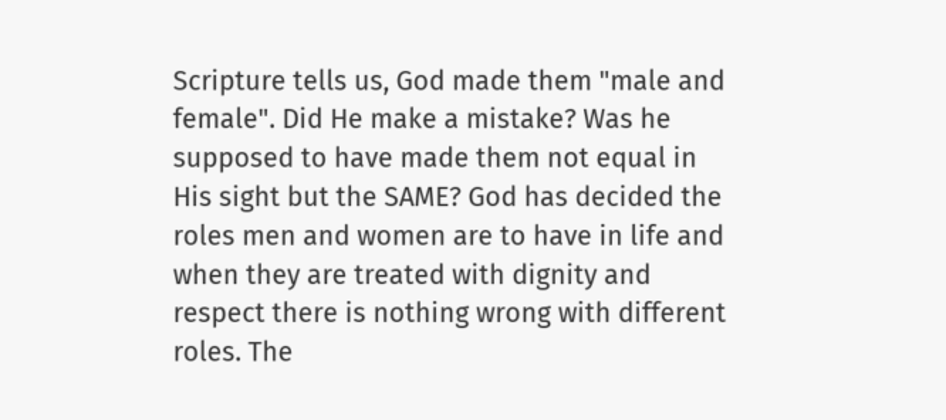Scripture tells us, God made them "male and female". Did He make a mistake? Was he supposed to have made them not equal in His sight but the SAME? God has decided the roles men and women are to have in life and when they are treated with dignity and respect there is nothing wrong with different roles. The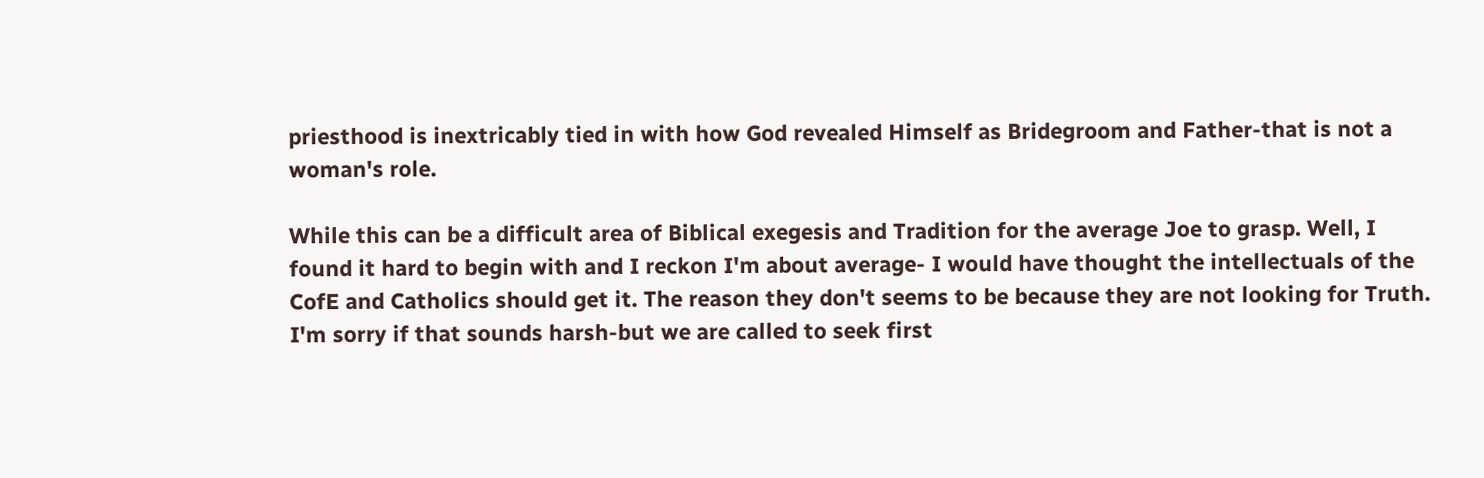priesthood is inextricably tied in with how God revealed Himself as Bridegroom and Father-that is not a woman's role.

While this can be a difficult area of Biblical exegesis and Tradition for the average Joe to grasp. Well, I found it hard to begin with and I reckon I'm about average- I would have thought the intellectuals of the CofE and Catholics should get it. The reason they don't seems to be because they are not looking for Truth. I'm sorry if that sounds harsh-but we are called to seek first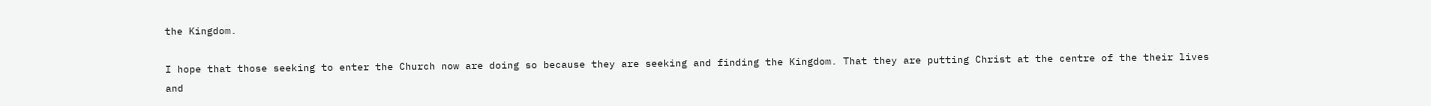the Kingdom.

I hope that those seeking to enter the Church now are doing so because they are seeking and finding the Kingdom. That they are putting Christ at the centre of the their lives and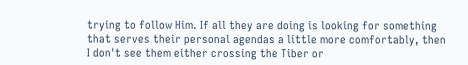trying to follow Him. If all they are doing is looking for something that serves their personal agendas a little more comfortably, then I don't see them either crossing the Tiber or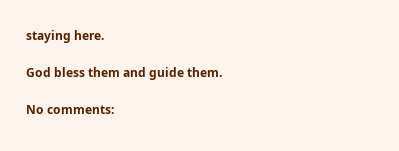staying here.

God bless them and guide them.

No comments: